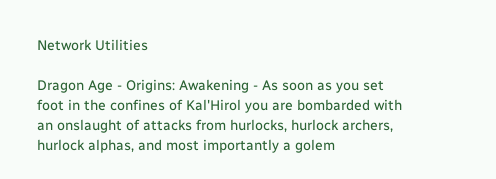Network Utilities

Dragon Age - Origins: Awakening - As soon as you set foot in the confines of Kal'Hirol you are bombarded with an onslaught of attacks from hurlocks, hurlock archers, hurlock alphas, and most importantly a golem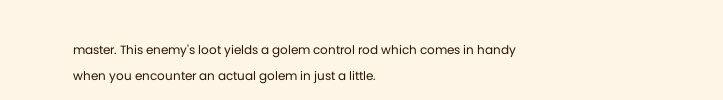master. This enemy's loot yields a golem control rod which comes in handy when you encounter an actual golem in just a little.